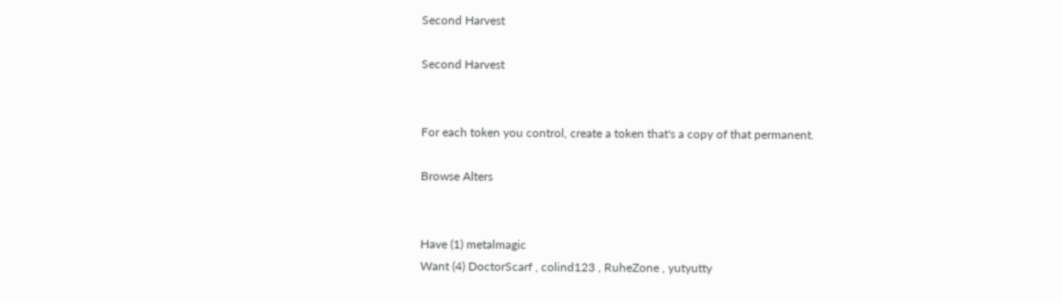Second Harvest

Second Harvest


For each token you control, create a token that's a copy of that permanent.

Browse Alters


Have (1) metalmagic
Want (4) DoctorScarf , colind123 , RuheZone , yutyutty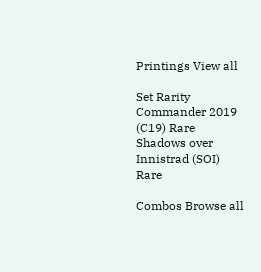Printings View all

Set Rarity
Commander 2019 (C19) Rare
Shadows over Innistrad (SOI) Rare

Combos Browse all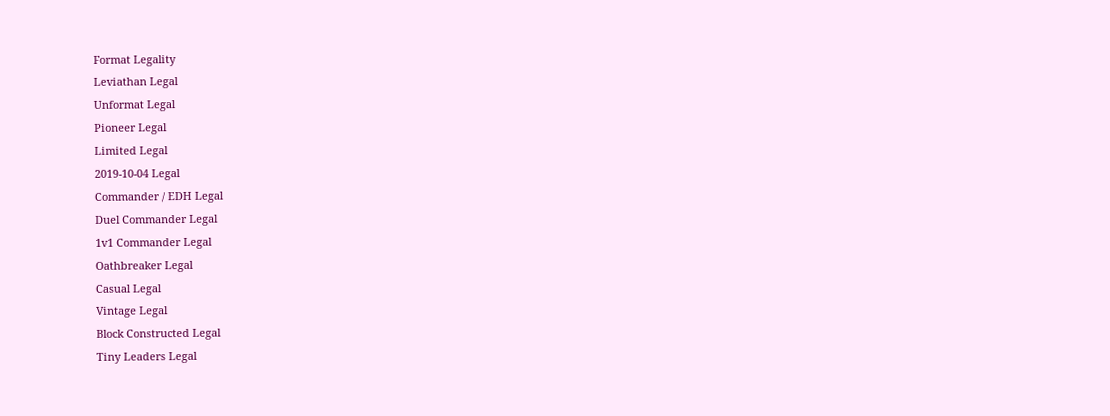Format Legality
Leviathan Legal
Unformat Legal
Pioneer Legal
Limited Legal
2019-10-04 Legal
Commander / EDH Legal
Duel Commander Legal
1v1 Commander Legal
Oathbreaker Legal
Casual Legal
Vintage Legal
Block Constructed Legal
Tiny Leaders Legal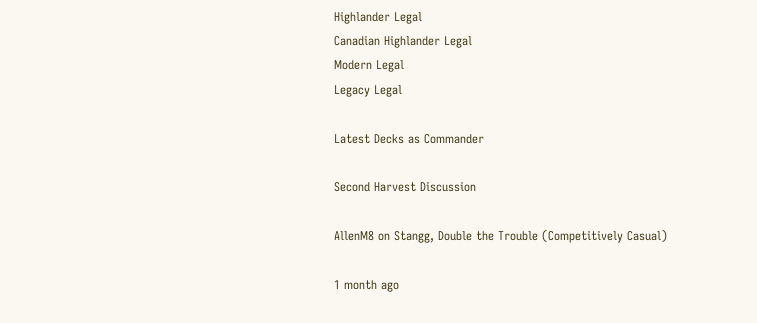Highlander Legal
Canadian Highlander Legal
Modern Legal
Legacy Legal

Latest Decks as Commander

Second Harvest Discussion

AllenM8 on Stangg, Double the Trouble (Competitively Casual)

1 month ago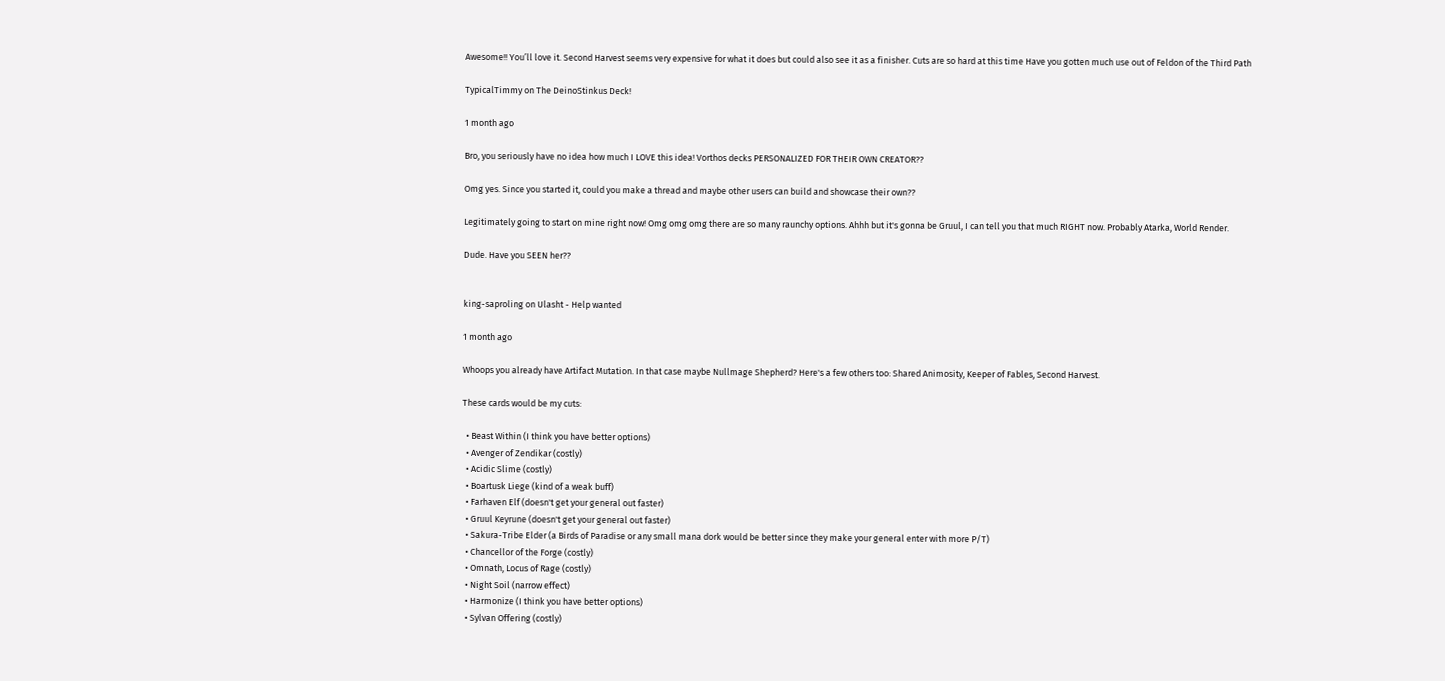Awesome!! You’ll love it. Second Harvest seems very expensive for what it does but could also see it as a finisher. Cuts are so hard at this time Have you gotten much use out of Feldon of the Third Path

TypicalTimmy on The DeinoStinkus Deck!

1 month ago

Bro, you seriously have no idea how much I LOVE this idea! Vorthos decks PERSONALIZED FOR THEIR OWN CREATOR??

Omg yes. Since you started it, could you make a thread and maybe other users can build and showcase their own??

Legitimately going to start on mine right now! Omg omg omg there are so many raunchy options. Ahhh but it's gonna be Gruul, I can tell you that much RIGHT now. Probably Atarka, World Render.

Dude. Have you SEEN her??


king-saproling on Ulasht - Help wanted

1 month ago

Whoops you already have Artifact Mutation. In that case maybe Nullmage Shepherd? Here's a few others too: Shared Animosity, Keeper of Fables, Second Harvest.

These cards would be my cuts:

  • Beast Within (I think you have better options)
  • Avenger of Zendikar (costly)
  • Acidic Slime (costly)
  • Boartusk Liege (kind of a weak buff)
  • Farhaven Elf (doesn't get your general out faster)
  • Gruul Keyrune (doesn't get your general out faster)
  • Sakura-Tribe Elder (a Birds of Paradise or any small mana dork would be better since they make your general enter with more P/T)
  • Chancellor of the Forge (costly)
  • Omnath, Locus of Rage (costly)
  • Night Soil (narrow effect)
  • Harmonize (I think you have better options)
  • Sylvan Offering (costly)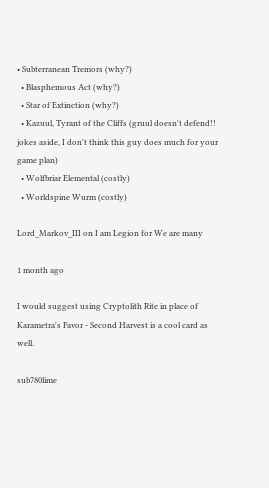• Subterranean Tremors (why?)
  • Blasphemous Act (why?)
  • Star of Extinction (why?)
  • Kazuul, Tyrant of the Cliffs (gruul doesn't defend!! jokes aside, I don't think this guy does much for your game plan)
  • Wolfbriar Elemental (costly)
  • Worldspine Wurm (costly)

Lord_Markov_III on I am Legion for We are many

1 month ago

I would suggest using Cryptolith Rite in place of Karametra's Favor - Second Harvest is a cool card as well.

sub780lime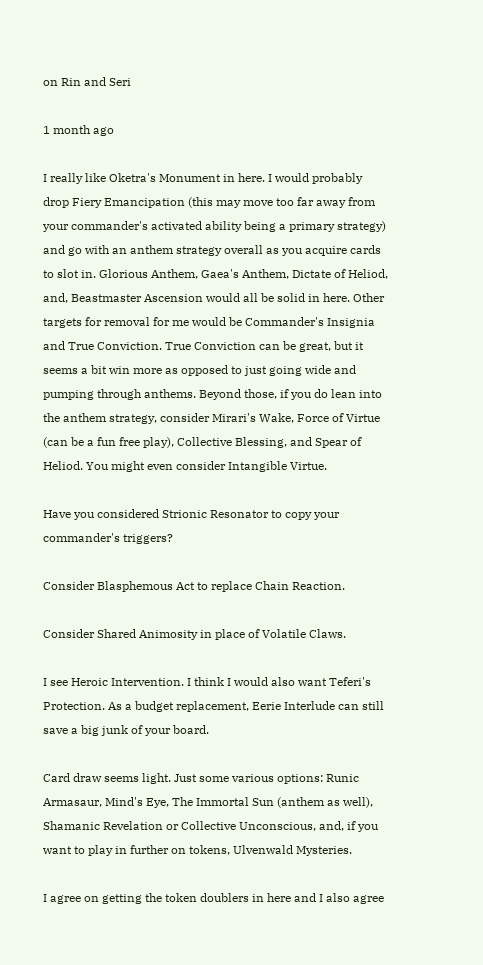on Rin and Seri

1 month ago

I really like Oketra's Monument in here. I would probably drop Fiery Emancipation (this may move too far away from your commander's activated ability being a primary strategy) and go with an anthem strategy overall as you acquire cards to slot in. Glorious Anthem, Gaea's Anthem, Dictate of Heliod, and, Beastmaster Ascension would all be solid in here. Other targets for removal for me would be Commander's Insignia and True Conviction. True Conviction can be great, but it seems a bit win more as opposed to just going wide and pumping through anthems. Beyond those, if you do lean into the anthem strategy, consider Mirari's Wake, Force of Virtue (can be a fun free play), Collective Blessing, and Spear of Heliod. You might even consider Intangible Virtue.

Have you considered Strionic Resonator to copy your commander's triggers?

Consider Blasphemous Act to replace Chain Reaction.

Consider Shared Animosity in place of Volatile Claws.

I see Heroic Intervention. I think I would also want Teferi's Protection. As a budget replacement, Eerie Interlude can still save a big junk of your board.

Card draw seems light. Just some various options: Runic Armasaur, Mind's Eye, The Immortal Sun (anthem as well), Shamanic Revelation or Collective Unconscious, and, if you want to play in further on tokens, Ulvenwald Mysteries.

I agree on getting the token doublers in here and I also agree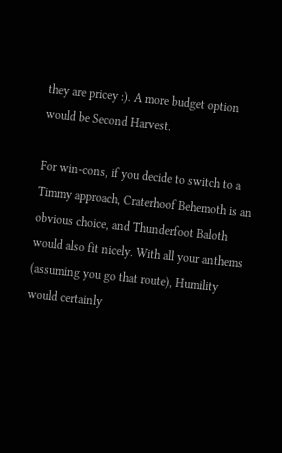they are pricey :). A more budget option would be Second Harvest.

For win-cons, if you decide to switch to a Timmy approach, Craterhoof Behemoth is an obvious choice, and Thunderfoot Baloth would also fit nicely. With all your anthems (assuming you go that route), Humility would certainly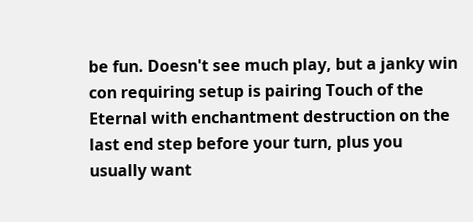be fun. Doesn't see much play, but a janky win con requiring setup is pairing Touch of the Eternal with enchantment destruction on the last end step before your turn, plus you usually want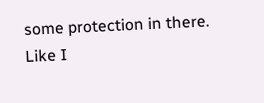some protection in there. Like I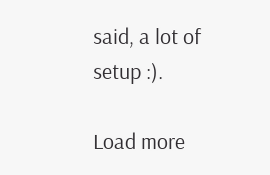said, a lot of setup :).

Load more